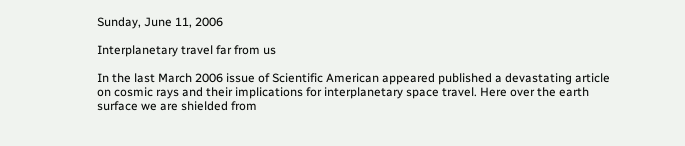Sunday, June 11, 2006

Interplanetary travel far from us

In the last March 2006 issue of Scientific American appeared published a devastating article on cosmic rays and their implications for interplanetary space travel. Here over the earth surface we are shielded from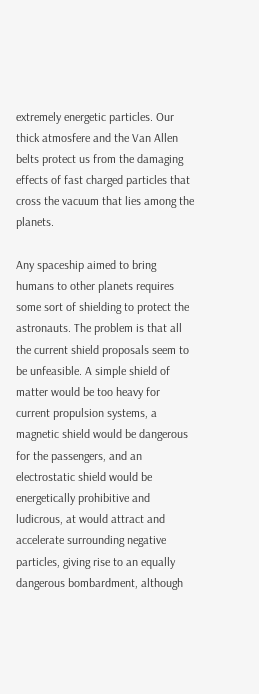extremely energetic particles. Our thick atmosfere and the Van Allen belts protect us from the damaging effects of fast charged particles that cross the vacuum that lies among the planets.

Any spaceship aimed to bring humans to other planets requires some sort of shielding to protect the astronauts. The problem is that all the current shield proposals seem to be unfeasible. A simple shield of matter would be too heavy for current propulsion systems, a magnetic shield would be dangerous for the passengers, and an electrostatic shield would be energetically prohibitive and ludicrous, at would attract and accelerate surrounding negative particles, giving rise to an equally dangerous bombardment, although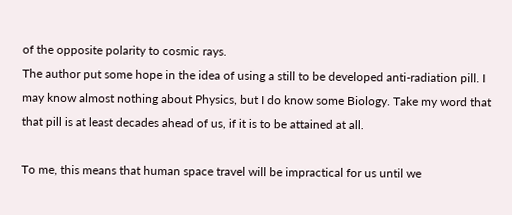of the opposite polarity to cosmic rays.
The author put some hope in the idea of using a still to be developed anti-radiation pill. I may know almost nothing about Physics, but I do know some Biology. Take my word that that pill is at least decades ahead of us, if it is to be attained at all.

To me, this means that human space travel will be impractical for us until we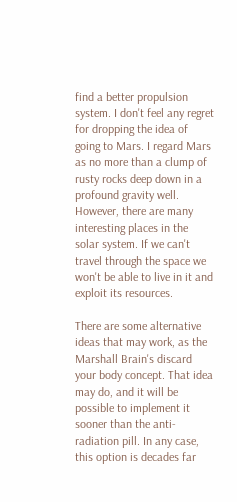find a better propulsion system. I don't feel any regret for dropping the idea of going to Mars. I regard Mars as no more than a clump of rusty rocks deep down in a profound gravity well. However, there are many interesting places in the solar system. If we can't travel through the space we won't be able to live in it and exploit its resources.

There are some alternative ideas that may work, as the Marshall Brain's discard your body concept. That idea may do, and it will be possible to implement it sooner than the anti-radiation pill. In any case, this option is decades far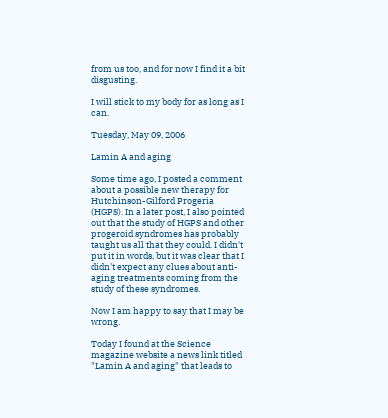from us too, and for now I find it a bit disgusting.

I will stick to my body for as long as I can.

Tuesday, May 09, 2006

Lamin A and aging

Some time ago, I posted a comment about a possible new therapy for Hutchinson-Gilford Progeria (HGPS). In a later post, I also pointed out that the study of HGPS and other progeroid syndromes has probably taught us all that they could. I didn't put it in words, but it was clear that I didn't expect any clues about anti-aging treatments coming from the study of these syndromes.

Now I am happy to say that I may be wrong.

Today I found at the Science magazine website a news link titled "Lamin A and aging" that leads to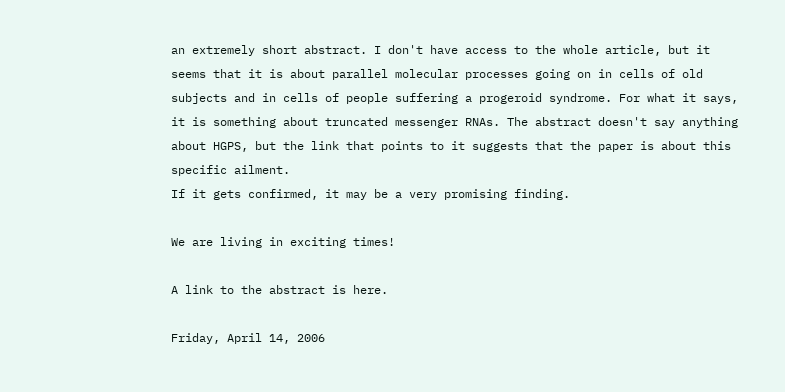an extremely short abstract. I don't have access to the whole article, but it seems that it is about parallel molecular processes going on in cells of old subjects and in cells of people suffering a progeroid syndrome. For what it says, it is something about truncated messenger RNAs. The abstract doesn't say anything about HGPS, but the link that points to it suggests that the paper is about this specific ailment.
If it gets confirmed, it may be a very promising finding.

We are living in exciting times!

A link to the abstract is here.

Friday, April 14, 2006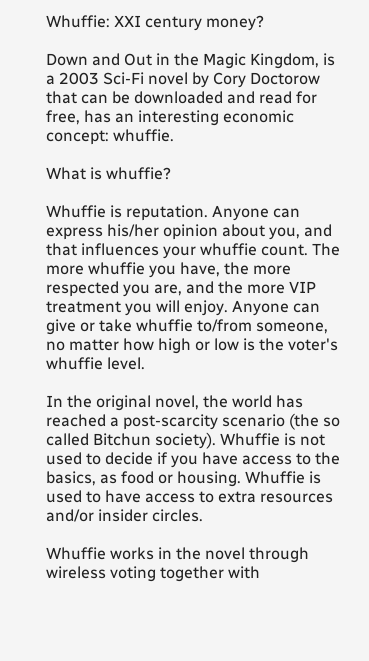Whuffie: XXI century money?

Down and Out in the Magic Kingdom, is a 2003 Sci-Fi novel by Cory Doctorow that can be downloaded and read for free, has an interesting economic concept: whuffie.

What is whuffie?

Whuffie is reputation. Anyone can express his/her opinion about you, and that influences your whuffie count. The more whuffie you have, the more respected you are, and the more VIP treatment you will enjoy. Anyone can give or take whuffie to/from someone, no matter how high or low is the voter's whuffie level.

In the original novel, the world has reached a post-scarcity scenario (the so called Bitchun society). Whuffie is not used to decide if you have access to the basics, as food or housing. Whuffie is used to have access to extra resources and/or insider circles.

Whuffie works in the novel through wireless voting together with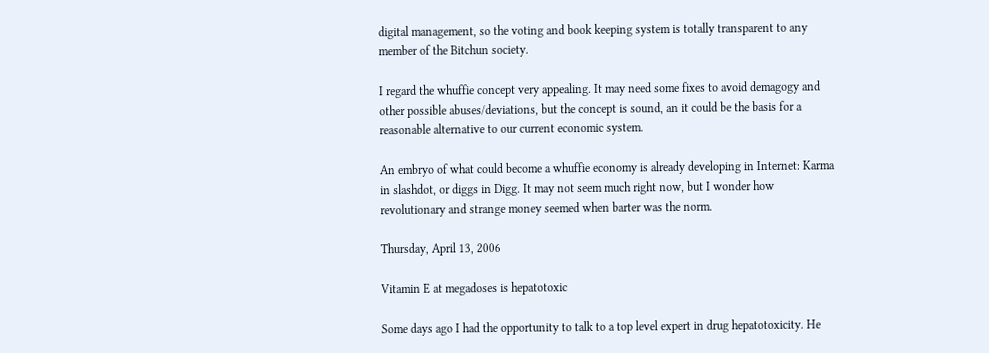digital management, so the voting and book keeping system is totally transparent to any member of the Bitchun society.

I regard the whuffie concept very appealing. It may need some fixes to avoid demagogy and other possible abuses/deviations, but the concept is sound, an it could be the basis for a reasonable alternative to our current economic system.

An embryo of what could become a whuffie economy is already developing in Internet: Karma in slashdot, or diggs in Digg. It may not seem much right now, but I wonder how revolutionary and strange money seemed when barter was the norm.

Thursday, April 13, 2006

Vitamin E at megadoses is hepatotoxic

Some days ago I had the opportunity to talk to a top level expert in drug hepatotoxicity. He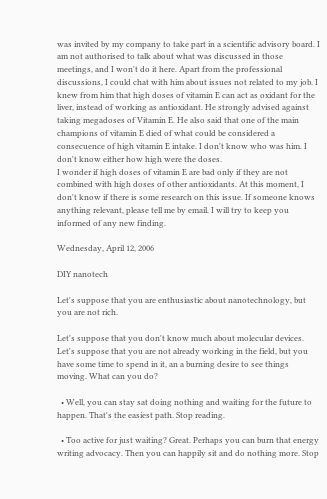was invited by my company to take part in a scientific advisory board. I am not authorised to talk about what was discussed in those meetings, and I won't do it here. Apart from the professional discussions, I could chat with him about issues not related to my job. I knew from him that high doses of vitamin E can act as oxidant for the liver, instead of working as antioxidant. He strongly advised against taking megadoses of Vitamin E. He also said that one of the main champions of vitamin E died of what could be considered a consecuence of high vitamin E intake. I don't know who was him. I don't know either how high were the doses.
I wonder if high doses of vitamin E are bad only if they are not combined with high doses of other antioxidants. At this moment, I don't know if there is some research on this issue. If someone knows anything relevant, please tell me by email. I will try to keep you informed of any new finding.

Wednesday, April 12, 2006

DIY nanotech

Let's suppose that you are enthusiastic about nanotechnology, but you are not rich.

Let's suppose that you don't know much about molecular devices. Let's suppose that you are not already working in the field, but you have some time to spend in it, an a burning desire to see things moving. What can you do?

  • Well, you can stay sat doing nothing and waiting for the future to happen. That's the easiest path. Stop reading.

  • Too active for just waiting? Great. Perhaps you can burn that energy writing advocacy. Then you can happily sit and do nothing more. Stop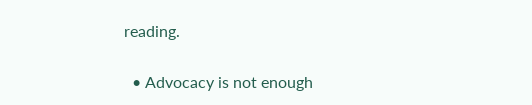reading.

  • Advocacy is not enough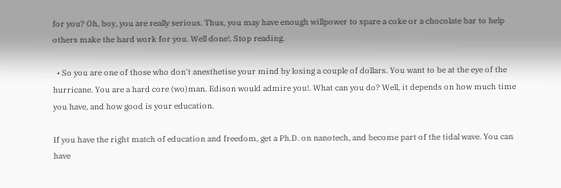for you? Oh, boy, you are really serious. Thus, you may have enough willpower to spare a coke or a chocolate bar to help others make the hard work for you. Well done!. Stop reading.

  • So you are one of those who don't anesthetise your mind by losing a couple of dollars. You want to be at the eye of the hurricane. You are a hard core (wo)man. Edison would admire you!. What can you do? Well, it depends on how much time you have, and how good is your education.

If you have the right match of education and freedom, get a Ph.D. on nanotech, and become part of the tidal wave. You can have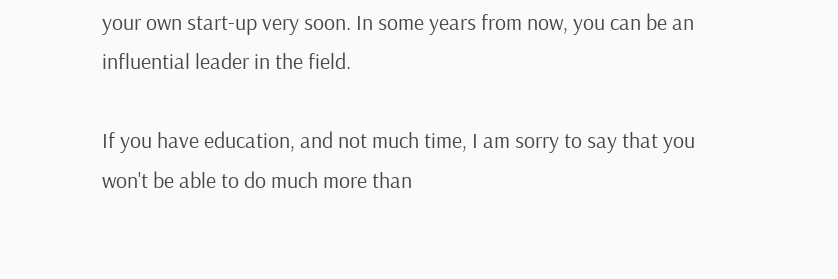your own start-up very soon. In some years from now, you can be an influential leader in the field.

If you have education, and not much time, I am sorry to say that you won't be able to do much more than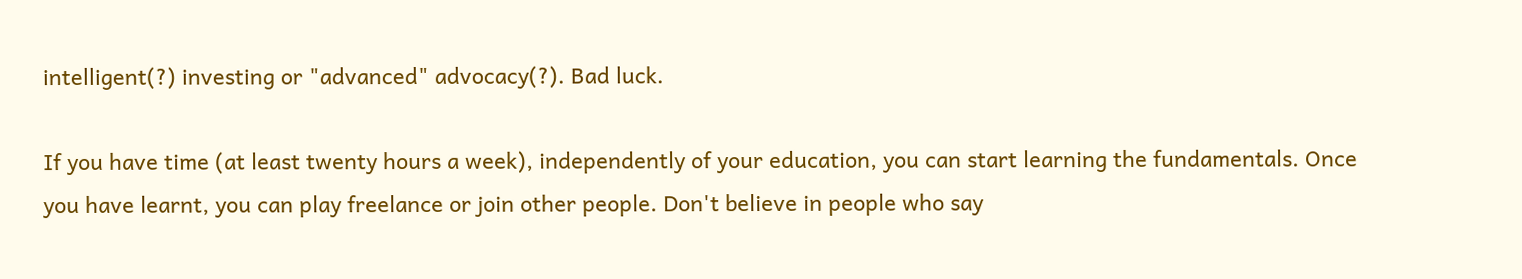intelligent(?) investing or "advanced" advocacy(?). Bad luck.

If you have time (at least twenty hours a week), independently of your education, you can start learning the fundamentals. Once you have learnt, you can play freelance or join other people. Don't believe in people who say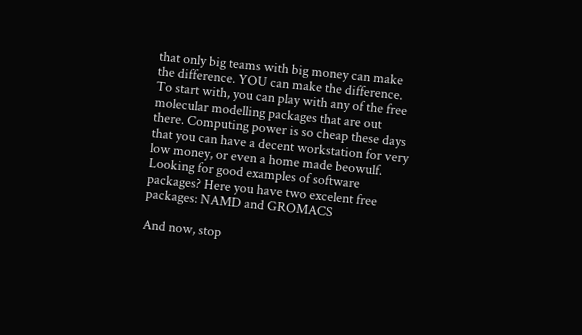that only big teams with big money can make the difference. YOU can make the difference. To start with, you can play with any of the free molecular modelling packages that are out there. Computing power is so cheap these days that you can have a decent workstation for very low money, or even a home made beowulf. Looking for good examples of software packages? Here you have two excelent free packages: NAMD and GROMACS

And now, stop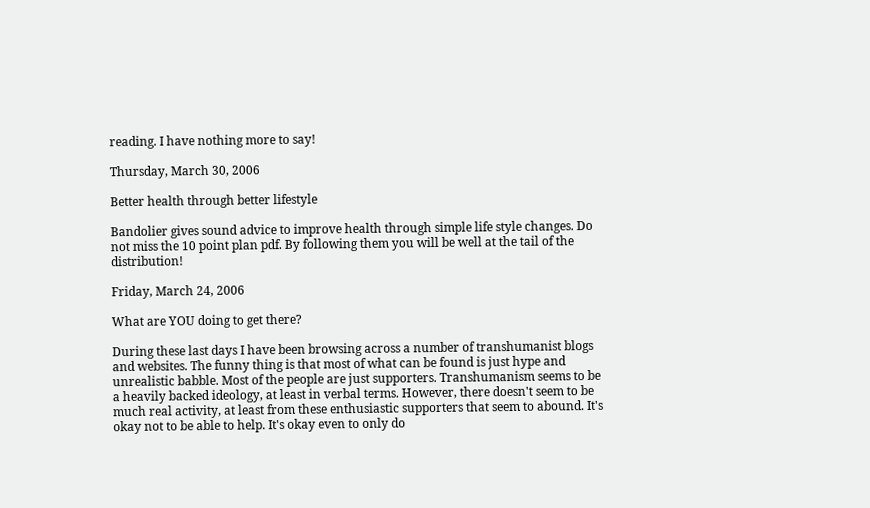reading. I have nothing more to say!

Thursday, March 30, 2006

Better health through better lifestyle

Bandolier gives sound advice to improve health through simple life style changes. Do not miss the 10 point plan pdf. By following them you will be well at the tail of the distribution!

Friday, March 24, 2006

What are YOU doing to get there?

During these last days I have been browsing across a number of transhumanist blogs and websites. The funny thing is that most of what can be found is just hype and unrealistic babble. Most of the people are just supporters. Transhumanism seems to be a heavily backed ideology, at least in verbal terms. However, there doesn't seem to be much real activity, at least from these enthusiastic supporters that seem to abound. It's okay not to be able to help. It's okay even to only do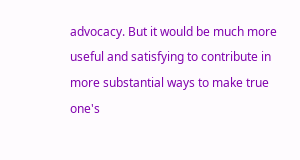advocacy. But it would be much more useful and satisfying to contribute in more substantial ways to make true one's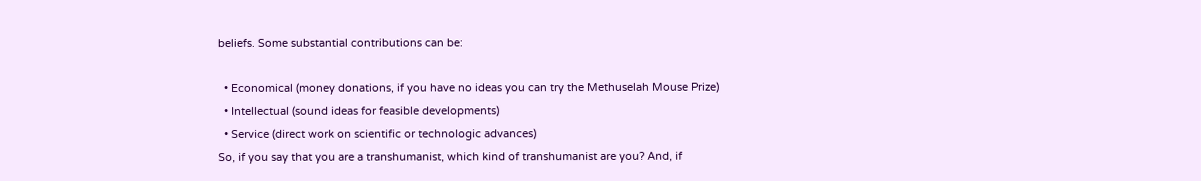beliefs. Some substantial contributions can be:

  • Economical (money donations, if you have no ideas you can try the Methuselah Mouse Prize)
  • Intellectual (sound ideas for feasible developments)
  • Service (direct work on scientific or technologic advances)
So, if you say that you are a transhumanist, which kind of transhumanist are you? And, if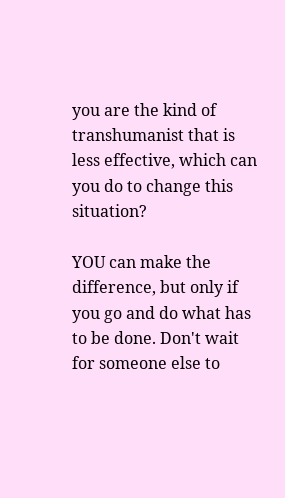you are the kind of transhumanist that is less effective, which can you do to change this situation?

YOU can make the difference, but only if you go and do what has to be done. Don't wait for someone else to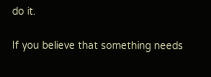do it.

If you believe that something needs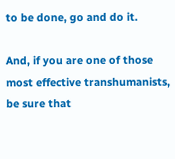to be done, go and do it.

And, if you are one of those most effective transhumanists, be sure that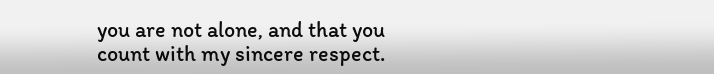you are not alone, and that you count with my sincere respect.